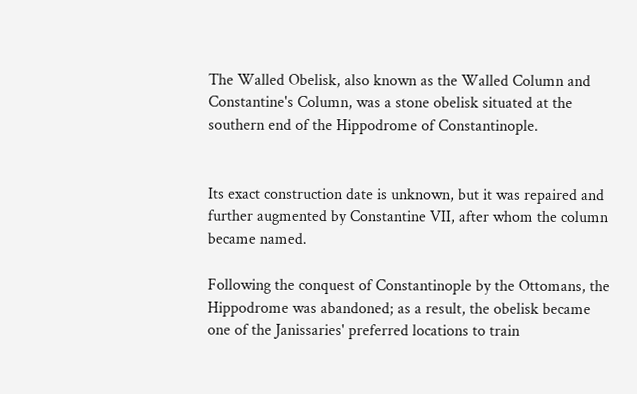The Walled Obelisk, also known as the Walled Column and Constantine's Column, was a stone obelisk situated at the southern end of the Hippodrome of Constantinople.


Its exact construction date is unknown, but it was repaired and further augmented by Constantine VII, after whom the column became named.

Following the conquest of Constantinople by the Ottomans, the Hippodrome was abandoned; as a result, the obelisk became one of the Janissaries' preferred locations to train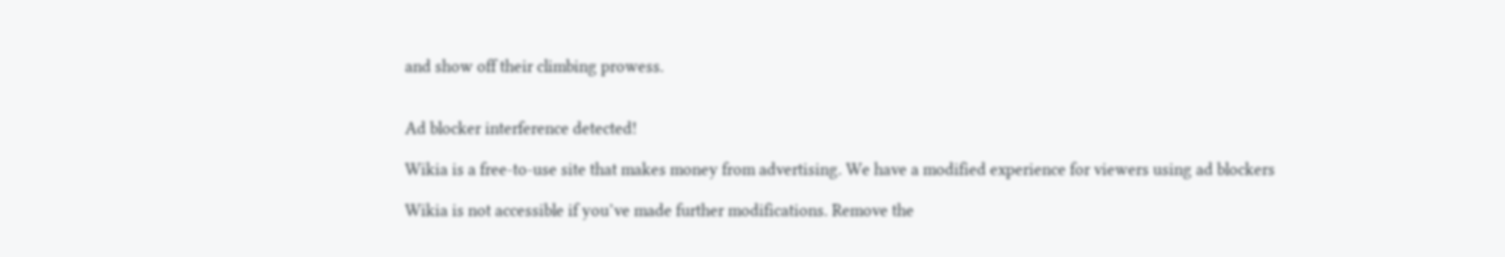and show off their climbing prowess.


Ad blocker interference detected!

Wikia is a free-to-use site that makes money from advertising. We have a modified experience for viewers using ad blockers

Wikia is not accessible if you’ve made further modifications. Remove the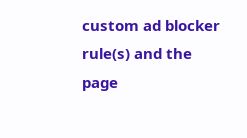custom ad blocker rule(s) and the page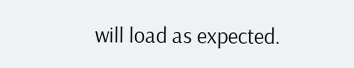will load as expected.